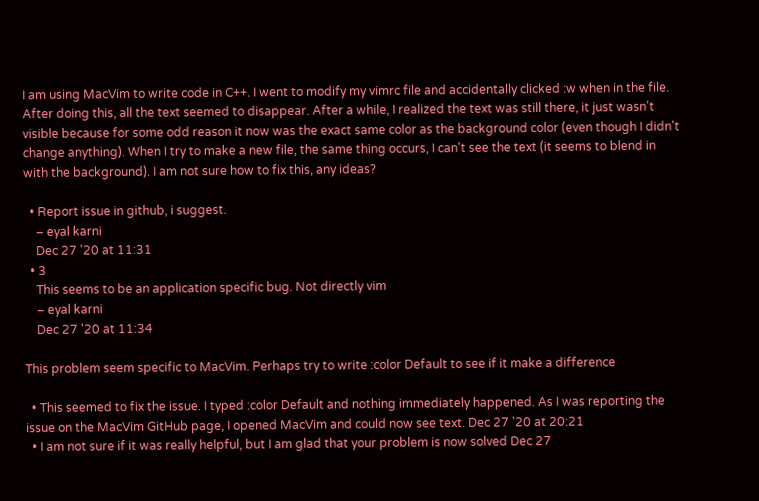I am using MacVim to write code in C++. I went to modify my vimrc file and accidentally clicked :w when in the file. After doing this, all the text seemed to disappear. After a while, I realized the text was still there, it just wasn't visible because for some odd reason it now was the exact same color as the background color (even though I didn't change anything). When I try to make a new file, the same thing occurs, I can't see the text (it seems to blend in with the background). I am not sure how to fix this, any ideas?

  • Report issue in github, i suggest.
    – eyal karni
    Dec 27 '20 at 11:31
  • 3
    This seems to be an application specific bug. Not directly vim
    – eyal karni
    Dec 27 '20 at 11:34

This problem seem specific to MacVim. Perhaps try to write :color Default to see if it make a difference

  • This seemed to fix the issue. I typed :color Default and nothing immediately happened. As I was reporting the issue on the MacVim GitHub page, I opened MacVim and could now see text. Dec 27 '20 at 20:21
  • I am not sure if it was really helpful, but I am glad that your problem is now solved Dec 27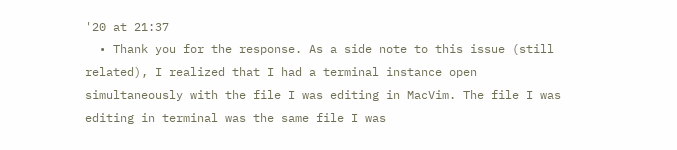'20 at 21:37
  • Thank you for the response. As a side note to this issue (still related), I realized that I had a terminal instance open simultaneously with the file I was editing in MacVim. The file I was editing in terminal was the same file I was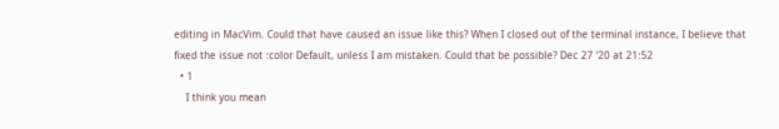editing in MacVim. Could that have caused an issue like this? When I closed out of the terminal instance, I believe that fixed the issue not :color Default, unless I am mistaken. Could that be possible? Dec 27 '20 at 21:52
  • 1
    I think you mean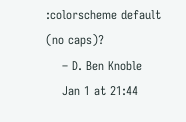:colorscheme default (no caps)?
    – D. Ben Knoble
    Jan 1 at 21:44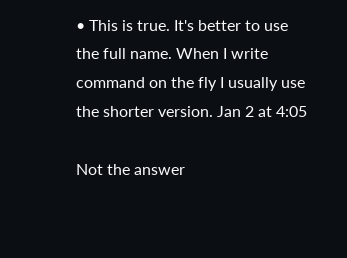• This is true. It's better to use the full name. When I write command on the fly I usually use the shorter version. Jan 2 at 4:05

Not the answer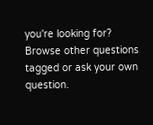you're looking for? Browse other questions tagged or ask your own question.